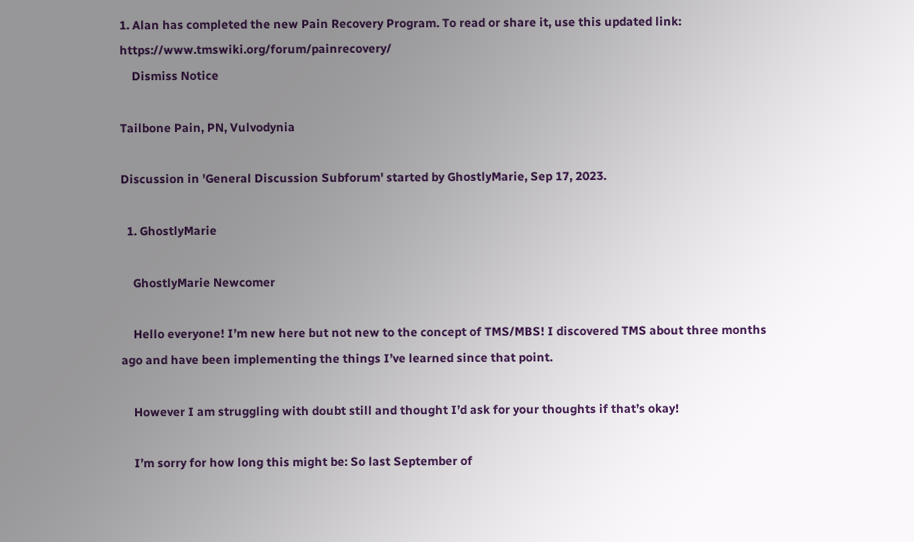1. Alan has completed the new Pain Recovery Program. To read or share it, use this updated link: https://www.tmswiki.org/forum/painrecovery/
    Dismiss Notice

Tailbone Pain, PN, Vulvodynia

Discussion in 'General Discussion Subforum' started by GhostlyMarie, Sep 17, 2023.

  1. GhostlyMarie

    GhostlyMarie Newcomer

    Hello everyone! I’m new here but not new to the concept of TMS/MBS! I discovered TMS about three months ago and have been implementing the things I’ve learned since that point.

    However I am struggling with doubt still and thought I’d ask for your thoughts if that’s okay!

    I’m sorry for how long this might be: So last September of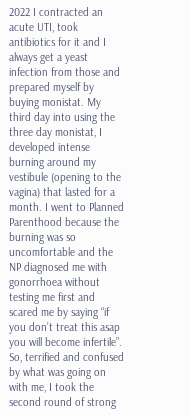2022 I contracted an acute UTI, took antibiotics for it and I always get a yeast infection from those and prepared myself by buying monistat. My third day into using the three day monistat, I developed intense burning around my vestibule (opening to the vagina) that lasted for a month. I went to Planned Parenthood because the burning was so uncomfortable and the NP diagnosed me with gonorrhoea without testing me first and scared me by saying “if you don’t treat this asap you will become infertile”. So, terrified and confused by what was going on with me, I took the second round of strong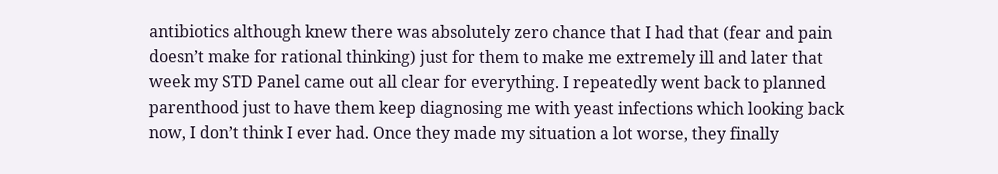antibiotics although knew there was absolutely zero chance that I had that (fear and pain doesn’t make for rational thinking) just for them to make me extremely ill and later that week my STD Panel came out all clear for everything. I repeatedly went back to planned parenthood just to have them keep diagnosing me with yeast infections which looking back now, I don’t think I ever had. Once they made my situation a lot worse, they finally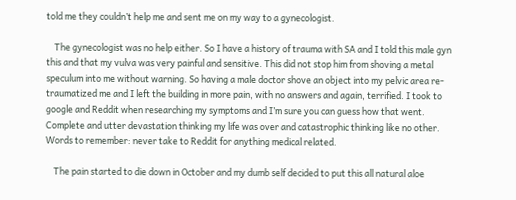told me they couldn’t help me and sent me on my way to a gynecologist.

    The gynecologist was no help either. So I have a history of trauma with SA and I told this male gyn this and that my vulva was very painful and sensitive. This did not stop him from shoving a metal speculum into me without warning. So having a male doctor shove an object into my pelvic area re-traumatized me and I left the building in more pain, with no answers and again, terrified. I took to google and Reddit when researching my symptoms and I’m sure you can guess how that went. Complete and utter devastation thinking my life was over and catastrophic thinking like no other. Words to remember: never take to Reddit for anything medical related.

    The pain started to die down in October and my dumb self decided to put this all natural aloe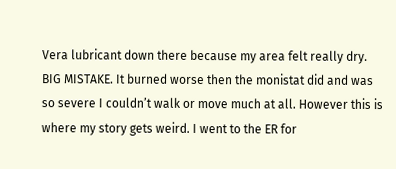Vera lubricant down there because my area felt really dry. BIG MISTAKE. It burned worse then the monistat did and was so severe I couldn’t walk or move much at all. However this is where my story gets weird. I went to the ER for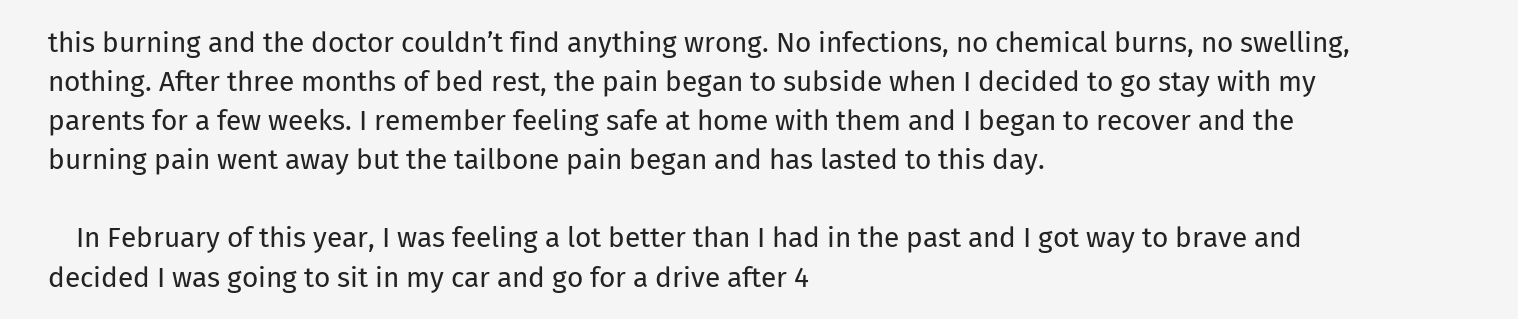this burning and the doctor couldn’t find anything wrong. No infections, no chemical burns, no swelling, nothing. After three months of bed rest, the pain began to subside when I decided to go stay with my parents for a few weeks. I remember feeling safe at home with them and I began to recover and the burning pain went away but the tailbone pain began and has lasted to this day.

    In February of this year, I was feeling a lot better than I had in the past and I got way to brave and decided I was going to sit in my car and go for a drive after 4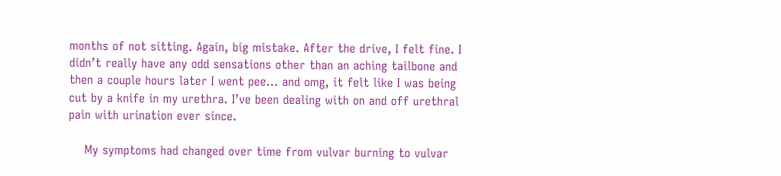months of not sitting. Again, big mistake. After the drive, I felt fine. I didn’t really have any odd sensations other than an aching tailbone and then a couple hours later I went pee… and omg, it felt like I was being cut by a knife in my urethra. I’ve been dealing with on and off urethral pain with urination ever since.

    My symptoms had changed over time from vulvar burning to vulvar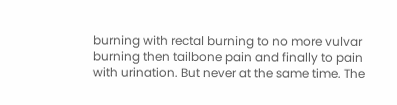burning with rectal burning to no more vulvar burning then tailbone pain and finally to pain with urination. But never at the same time. The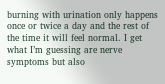burning with urination only happens once or twice a day and the rest of the time it will feel normal. I get what I’m guessing are nerve symptoms but also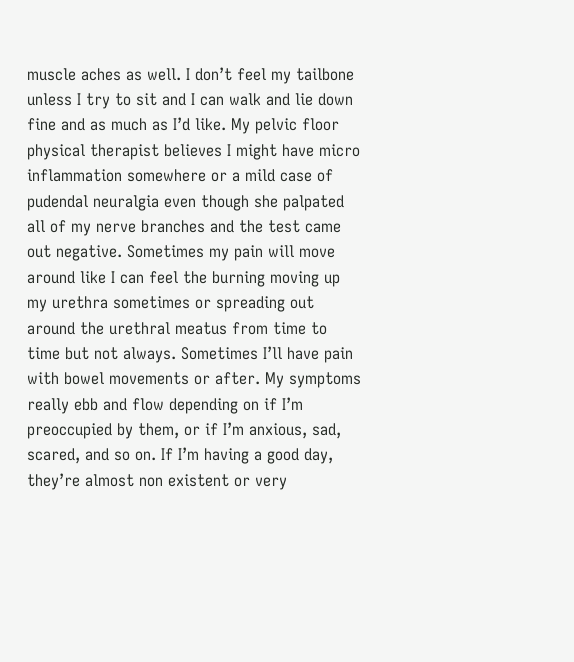muscle aches as well. I don’t feel my tailbone unless I try to sit and I can walk and lie down fine and as much as I’d like. My pelvic floor physical therapist believes I might have micro inflammation somewhere or a mild case of pudendal neuralgia even though she palpated all of my nerve branches and the test came out negative. Sometimes my pain will move around like I can feel the burning moving up my urethra sometimes or spreading out around the urethral meatus from time to time but not always. Sometimes I’ll have pain with bowel movements or after. My symptoms really ebb and flow depending on if I’m preoccupied by them, or if I’m anxious, sad, scared, and so on. If I’m having a good day, they’re almost non existent or very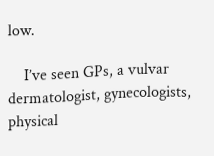low.

    I’ve seen GPs, a vulvar dermatologist, gynecologists, physical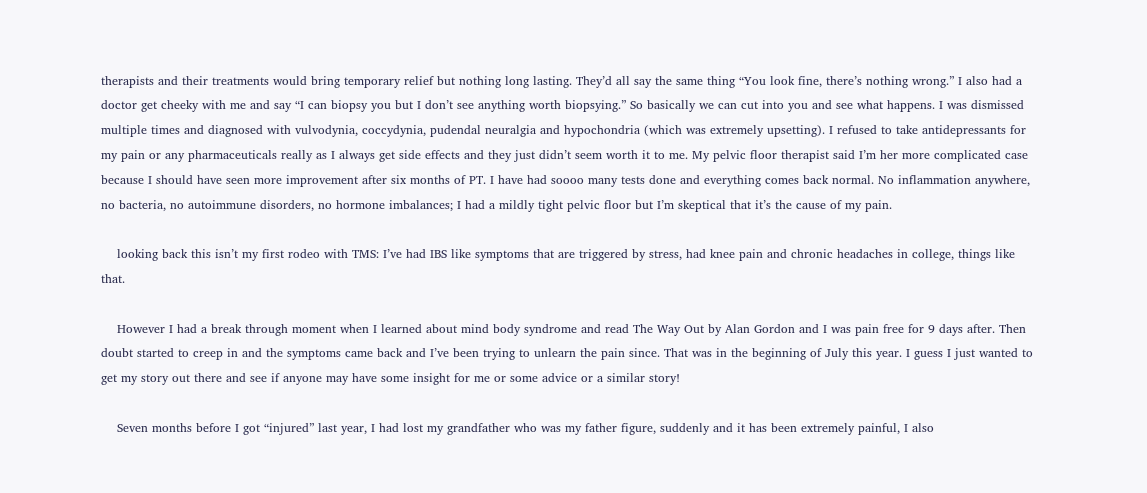therapists and their treatments would bring temporary relief but nothing long lasting. They’d all say the same thing “You look fine, there’s nothing wrong.” I also had a doctor get cheeky with me and say “I can biopsy you but I don’t see anything worth biopsying.” So basically we can cut into you and see what happens. I was dismissed multiple times and diagnosed with vulvodynia, coccydynia, pudendal neuralgia and hypochondria (which was extremely upsetting). I refused to take antidepressants for my pain or any pharmaceuticals really as I always get side effects and they just didn’t seem worth it to me. My pelvic floor therapist said I’m her more complicated case because I should have seen more improvement after six months of PT. I have had soooo many tests done and everything comes back normal. No inflammation anywhere, no bacteria, no autoimmune disorders, no hormone imbalances; I had a mildly tight pelvic floor but I’m skeptical that it’s the cause of my pain.

    looking back this isn’t my first rodeo with TMS: I’ve had IBS like symptoms that are triggered by stress, had knee pain and chronic headaches in college, things like that.

    However I had a break through moment when I learned about mind body syndrome and read The Way Out by Alan Gordon and I was pain free for 9 days after. Then doubt started to creep in and the symptoms came back and I’ve been trying to unlearn the pain since. That was in the beginning of July this year. I guess I just wanted to get my story out there and see if anyone may have some insight for me or some advice or a similar story!

    Seven months before I got “injured” last year, I had lost my grandfather who was my father figure, suddenly and it has been extremely painful, I also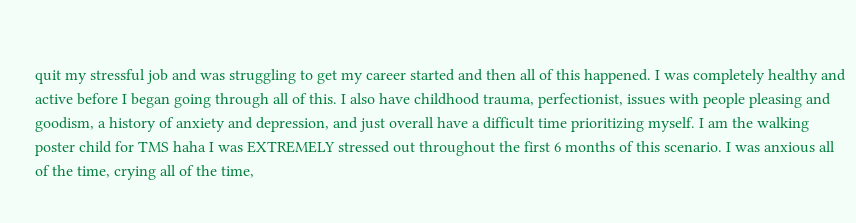quit my stressful job and was struggling to get my career started and then all of this happened. I was completely healthy and active before I began going through all of this. I also have childhood trauma, perfectionist, issues with people pleasing and goodism, a history of anxiety and depression, and just overall have a difficult time prioritizing myself. I am the walking poster child for TMS haha I was EXTREMELY stressed out throughout the first 6 months of this scenario. I was anxious all of the time, crying all of the time,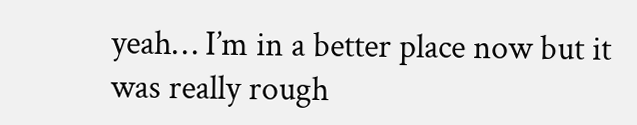yeah… I’m in a better place now but it was really rough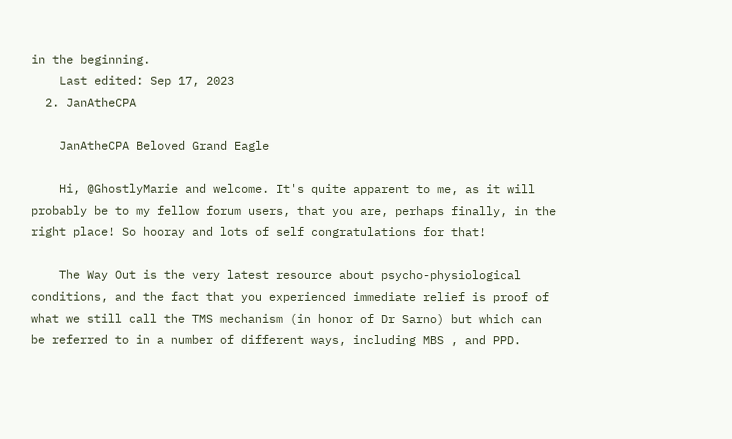in the beginning.
    Last edited: Sep 17, 2023
  2. JanAtheCPA

    JanAtheCPA Beloved Grand Eagle

    Hi, @GhostlyMarie and welcome. It's quite apparent to me, as it will probably be to my fellow forum users, that you are, perhaps finally, in the right place! So hooray and lots of self congratulations for that!

    The Way Out is the very latest resource about psycho-physiological conditions, and the fact that you experienced immediate relief is proof of what we still call the TMS mechanism (in honor of Dr Sarno) but which can be referred to in a number of different ways, including MBS , and PPD.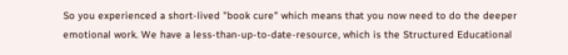So you experienced a short-lived "book cure" which means that you now need to do the deeper emotional work. We have a less-than-up-to-date-resource, which is the Structured Educational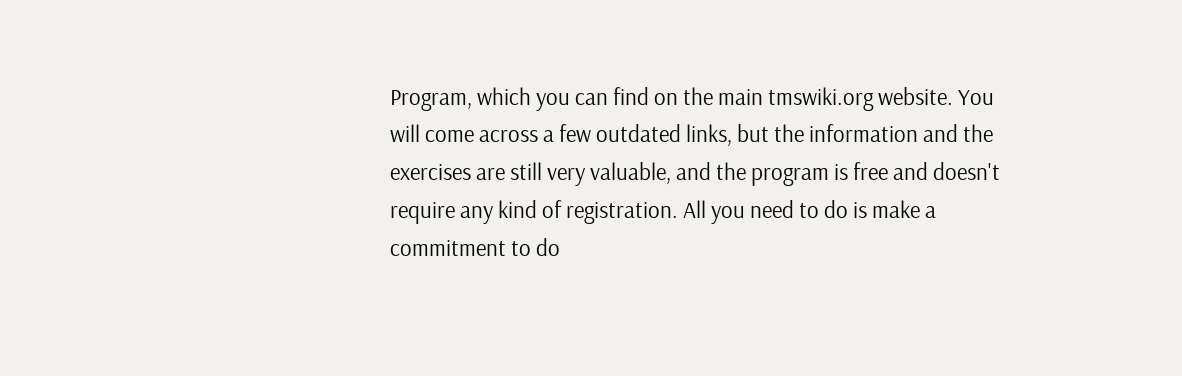Program, which you can find on the main tmswiki.org website. You will come across a few outdated links, but the information and the exercises are still very valuable, and the program is free and doesn't require any kind of registration. All you need to do is make a commitment to do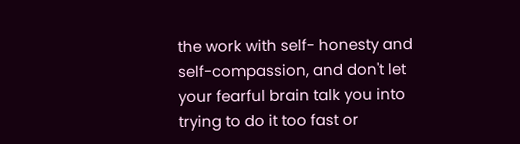the work with self- honesty and self-compassion, and don't let your fearful brain talk you into trying to do it too fast or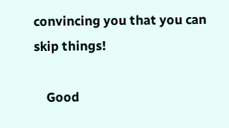convincing you that you can skip things!

    Good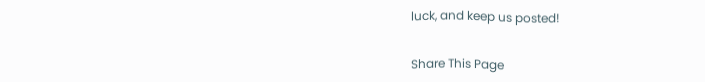luck, and keep us posted!


Share This Page